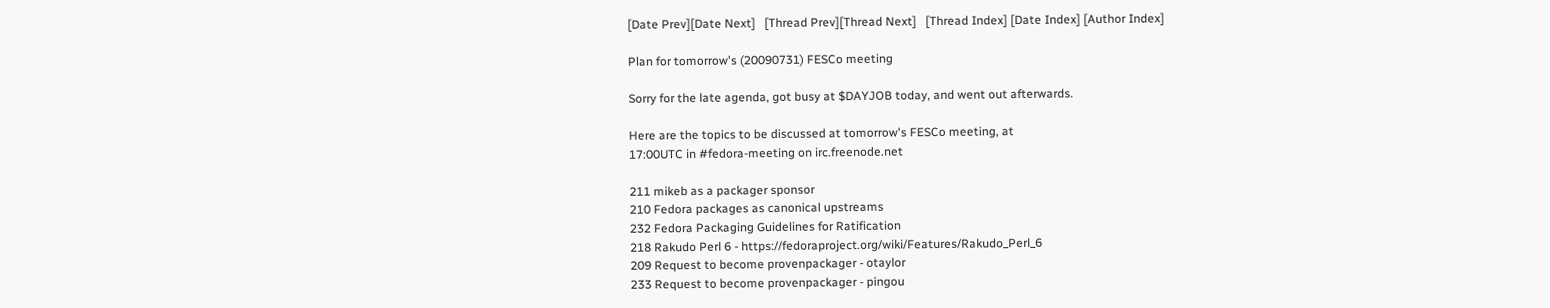[Date Prev][Date Next]   [Thread Prev][Thread Next]   [Thread Index] [Date Index] [Author Index]

Plan for tomorrow's (20090731) FESCo meeting

Sorry for the late agenda, got busy at $DAYJOB today, and went out afterwards.

Here are the topics to be discussed at tomorrow's FESCo meeting, at
17:00UTC in #fedora-meeting on irc.freenode.net

211 mikeb as a packager sponsor
210 Fedora packages as canonical upstreams
232 Fedora Packaging Guidelines for Ratification
218 Rakudo Perl 6 - https://fedoraproject.org/wiki/Features/Rakudo_Perl_6
209 Request to become provenpackager - otaylor
233 Request to become provenpackager - pingou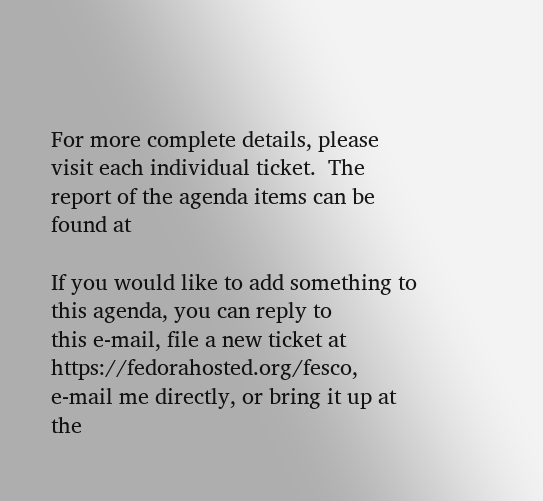For more complete details, please visit each individual ticket.  The
report of the agenda items can be found at

If you would like to add something to this agenda, you can reply to
this e-mail, file a new ticket at https://fedorahosted.org/fesco,
e-mail me directly, or bring it up at the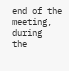end of the meeting, during
the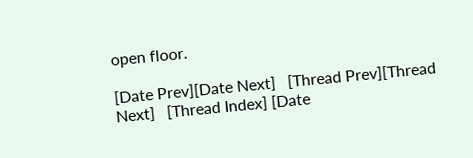open floor.

[Date Prev][Date Next]   [Thread Prev][Thread Next]   [Thread Index] [Date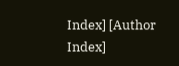Index] [Author Index]